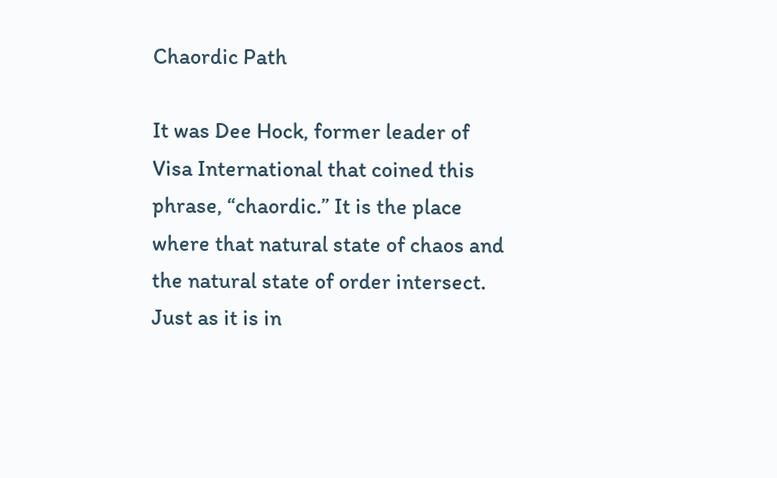Chaordic Path

It was Dee Hock, former leader of Visa International that coined this phrase, “chaordic.” It is the place where that natural state of chaos and the natural state of order intersect. Just as it is in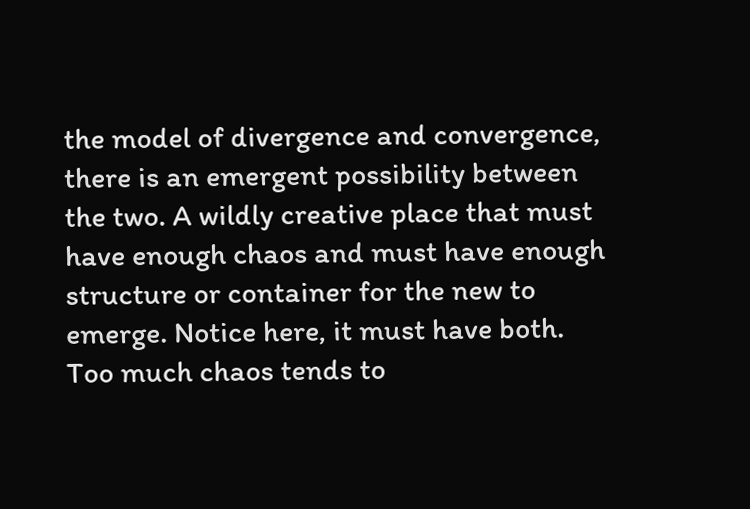the model of divergence and convergence, there is an emergent possibility between the two. A wildly creative place that must have enough chaos and must have enough structure or container for the new to emerge. Notice here, it must have both. Too much chaos tends to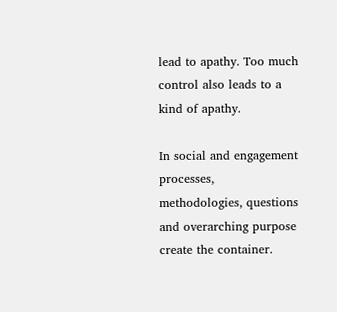lead to apathy. Too much control also leads to a kind of apathy.

In social and engagement processes,
methodologies, questions and overarching purpose
create the container.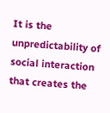It is the unpredictability of social interaction that creates the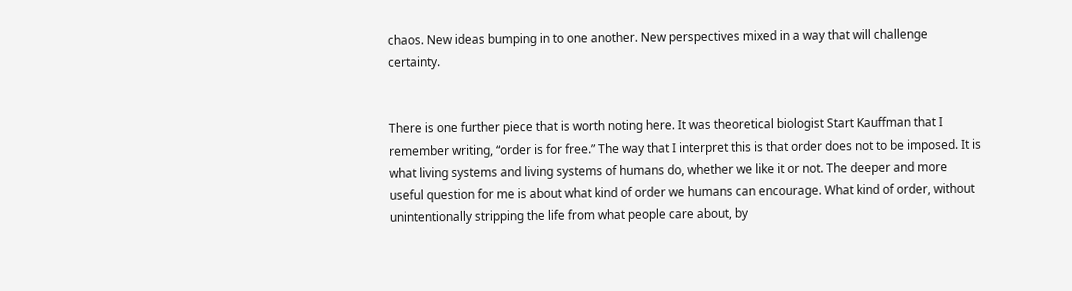chaos. New ideas bumping in to one another. New perspectives mixed in a way that will challenge certainty.


There is one further piece that is worth noting here. It was theoretical biologist Start Kauffman that I remember writing, “order is for free.” The way that I interpret this is that order does not to be imposed. It is what living systems and living systems of humans do, whether we like it or not. The deeper and more useful question for me is about what kind of order we humans can encourage. What kind of order, without unintentionally stripping the life from what people care about, by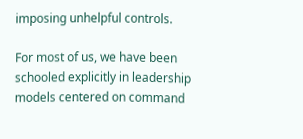imposing unhelpful controls.

For most of us, we have been schooled explicitly in leadership models centered on command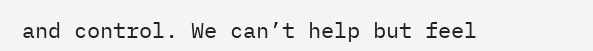and control. We can’t help but feel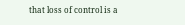that loss of control is a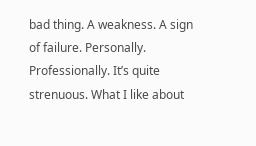bad thing. A weakness. A sign of failure. Personally. Professionally. It’s quite strenuous. What I like about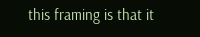this framing is that it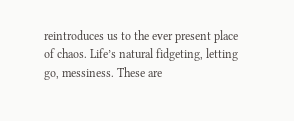reintroduces us to the ever present place of chaos. Life’s natural fidgeting, letting go, messiness. These are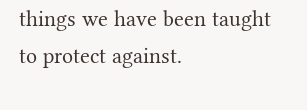things we have been taught to protect against.